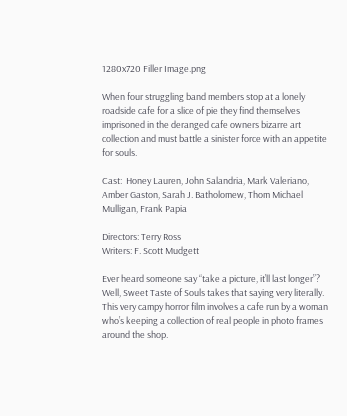1280x720 Filler Image.png

When four struggling band members stop at a lonely roadside cafe for a slice of pie they find themselves imprisoned in the deranged cafe owners bizarre art collection and must battle a sinister force with an appetite for souls.

Cast:  Honey Lauren, John Salandria, Mark Valeriano, Amber Gaston, Sarah J. Batholomew, Thom Michael Mulligan, Frank Papia

Directors: Terry Ross
Writers: F. Scott Mudgett

Ever heard someone say “take a picture, it’ll last longer”? Well, Sweet Taste of Souls takes that saying very literally. This very campy horror film involves a cafe run by a woman who’s keeping a collection of real people in photo frames around the shop.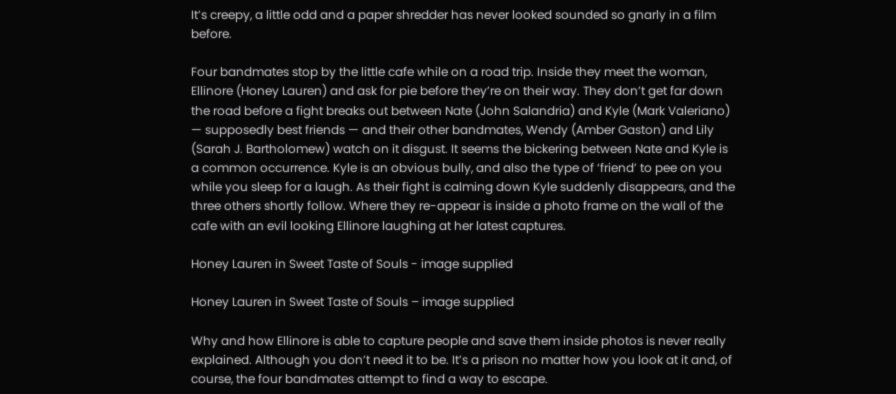It’s creepy, a little odd and a paper shredder has never looked sounded so gnarly in a film before.

Four bandmates stop by the little cafe while on a road trip. Inside they meet the woman, Ellinore (Honey Lauren) and ask for pie before they’re on their way. They don’t get far down the road before a fight breaks out between Nate (John Salandria) and Kyle (Mark Valeriano) — supposedly best friends — and their other bandmates, Wendy (Amber Gaston) and Lily (Sarah J. Bartholomew) watch on it disgust. It seems the bickering between Nate and Kyle is a common occurrence. Kyle is an obvious bully, and also the type of ‘friend’ to pee on you while you sleep for a laugh. As their fight is calming down Kyle suddenly disappears, and the three others shortly follow. Where they re-appear is inside a photo frame on the wall of the cafe with an evil looking Ellinore laughing at her latest captures.

Honey Lauren in Sweet Taste of Souls - image supplied

Honey Lauren in Sweet Taste of Souls – image supplied

Why and how Ellinore is able to capture people and save them inside photos is never really explained. Although you don’t need it to be. It’s a prison no matter how you look at it and, of course, the four bandmates attempt to find a way to escape.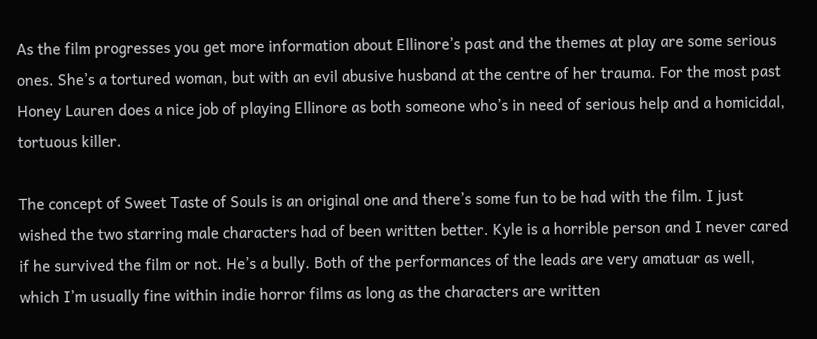As the film progresses you get more information about Ellinore’s past and the themes at play are some serious ones. She’s a tortured woman, but with an evil abusive husband at the centre of her trauma. For the most past Honey Lauren does a nice job of playing Ellinore as both someone who’s in need of serious help and a homicidal, tortuous killer.

The concept of Sweet Taste of Souls is an original one and there’s some fun to be had with the film. I just wished the two starring male characters had of been written better. Kyle is a horrible person and I never cared if he survived the film or not. He’s a bully. Both of the performances of the leads are very amatuar as well, which I’m usually fine within indie horror films as long as the characters are written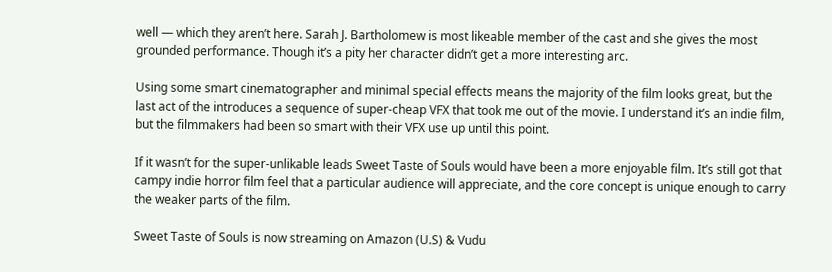well — which they aren’t here. Sarah J. Bartholomew is most likeable member of the cast and she gives the most grounded performance. Though it’s a pity her character didn’t get a more interesting arc.

Using some smart cinematographer and minimal special effects means the majority of the film looks great, but the last act of the introduces a sequence of super-cheap VFX that took me out of the movie. I understand it’s an indie film, but the filmmakers had been so smart with their VFX use up until this point.

If it wasn’t for the super-unlikable leads Sweet Taste of Souls would have been a more enjoyable film. It’s still got that campy indie horror film feel that a particular audience will appreciate, and the core concept is unique enough to carry the weaker parts of the film.

Sweet Taste of Souls is now streaming on Amazon (U.S) & Vudu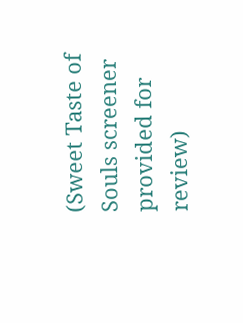(Sweet Taste of Souls screener provided for review)